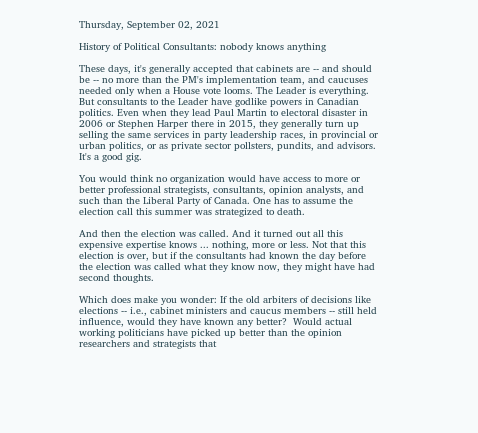Thursday, September 02, 2021

History of Political Consultants: nobody knows anything

These days, it's generally accepted that cabinets are -- and should be -- no more than the PM's implementation team, and caucuses needed only when a House vote looms. The Leader is everything.  But consultants to the Leader have godlike powers in Canadian politics. Even when they lead Paul Martin to electoral disaster in 2006 or Stephen Harper there in 2015, they generally turn up selling the same services in party leadership races, in provincial or urban politics, or as private sector pollsters, pundits, and advisors. It's a good gig.

You would think no organization would have access to more or better professional strategists, consultants, opinion analysts, and such than the Liberal Party of Canada. One has to assume the election call this summer was strategized to death.

And then the election was called. And it turned out all this expensive expertise knows ... nothing, more or less. Not that this election is over, but if the consultants had known the day before the election was called what they know now, they might have had second thoughts.

Which does make you wonder: If the old arbiters of decisions like elections -- i.e., cabinet ministers and caucus members -- still held influence, would they have known any better?  Would actual working politicians have picked up better than the opinion researchers and strategists that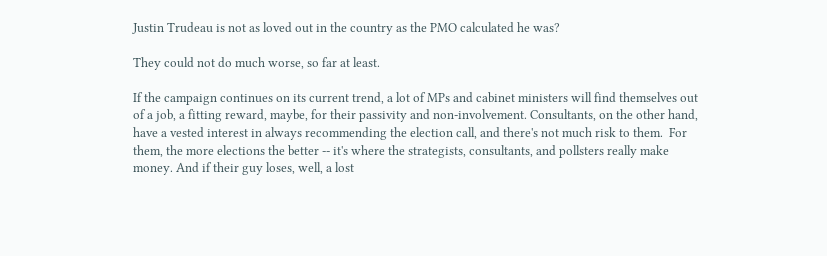Justin Trudeau is not as loved out in the country as the PMO calculated he was?

They could not do much worse, so far at least.

If the campaign continues on its current trend, a lot of MPs and cabinet ministers will find themselves out of a job, a fitting reward, maybe, for their passivity and non-involvement. Consultants, on the other hand, have a vested interest in always recommending the election call, and there's not much risk to them.  For them, the more elections the better -- it's where the strategists, consultants, and pollsters really make money. And if their guy loses, well, a lost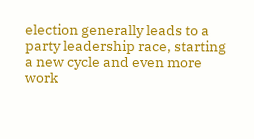election generally leads to a party leadership race, starting a new cycle and even more work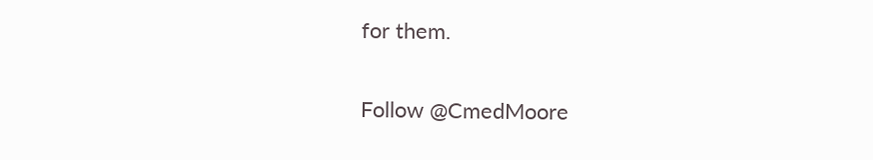for them.

Follow @CmedMoore